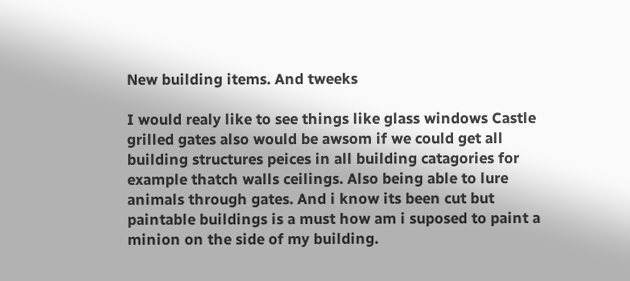New building items. And tweeks

I would realy like to see things like glass windows Castle grilled gates also would be awsom if we could get all building structures peices in all building catagories for example thatch walls ceilings. Also being able to lure animals through gates. And i know its been cut but paintable buildings is a must how am i suposed to paint a minion on the side of my building.